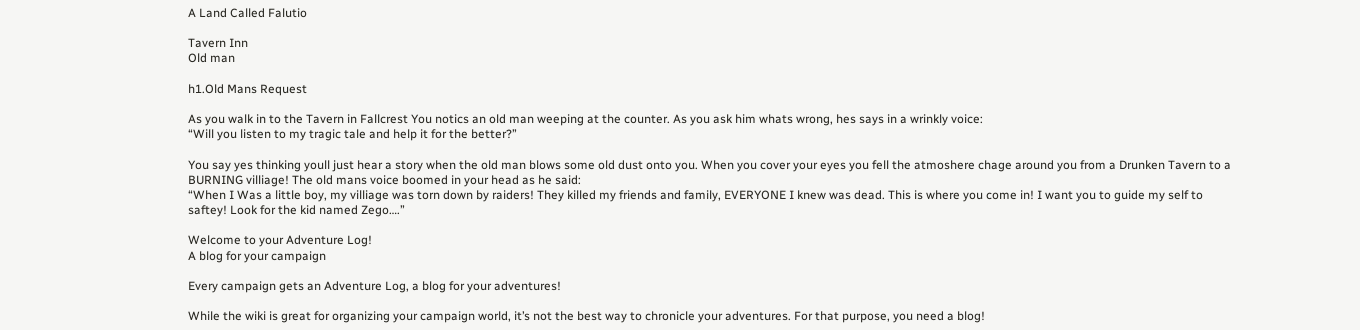A Land Called Falutio

Tavern Inn
Old man

h1.Old Mans Request

As you walk in to the Tavern in Fallcrest You notics an old man weeping at the counter. As you ask him whats wrong, hes says in a wrinkly voice:
“Will you listen to my tragic tale and help it for the better?”

You say yes thinking youll just hear a story when the old man blows some old dust onto you. When you cover your eyes you fell the atmoshere chage around you from a Drunken Tavern to a BURNING villiage! The old mans voice boomed in your head as he said:
“When I Was a little boy, my villiage was torn down by raiders! They killed my friends and family, EVERYONE I knew was dead. This is where you come in! I want you to guide my self to saftey! Look for the kid named Zego….”

Welcome to your Adventure Log!
A blog for your campaign

Every campaign gets an Adventure Log, a blog for your adventures!

While the wiki is great for organizing your campaign world, it’s not the best way to chronicle your adventures. For that purpose, you need a blog!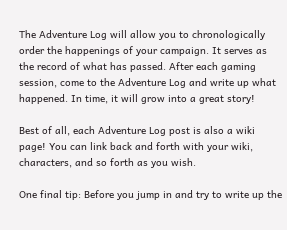The Adventure Log will allow you to chronologically order the happenings of your campaign. It serves as the record of what has passed. After each gaming session, come to the Adventure Log and write up what happened. In time, it will grow into a great story!

Best of all, each Adventure Log post is also a wiki page! You can link back and forth with your wiki, characters, and so forth as you wish.

One final tip: Before you jump in and try to write up the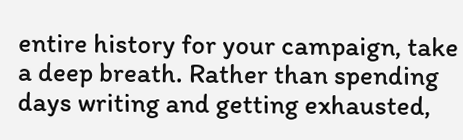entire history for your campaign, take a deep breath. Rather than spending days writing and getting exhausted,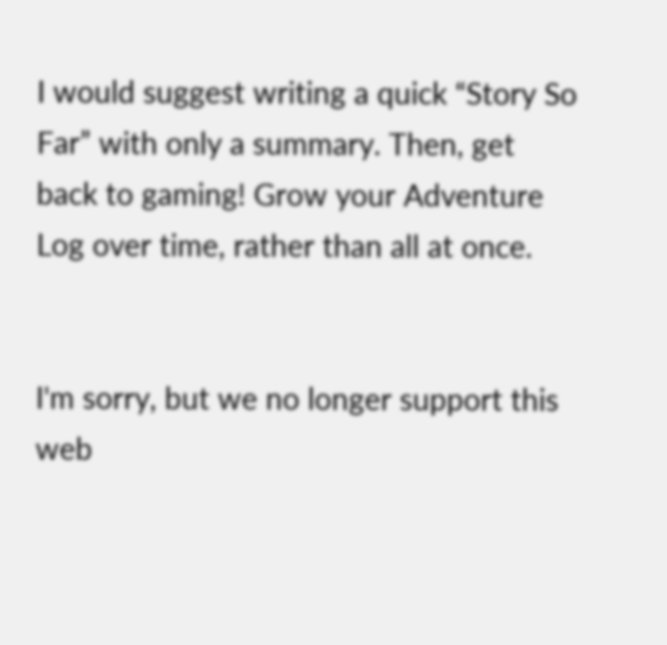I would suggest writing a quick “Story So Far” with only a summary. Then, get back to gaming! Grow your Adventure Log over time, rather than all at once.


I'm sorry, but we no longer support this web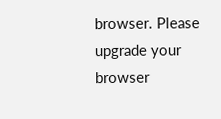browser. Please upgrade your browser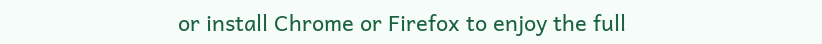or install Chrome or Firefox to enjoy the full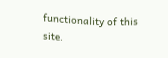functionality of this site.